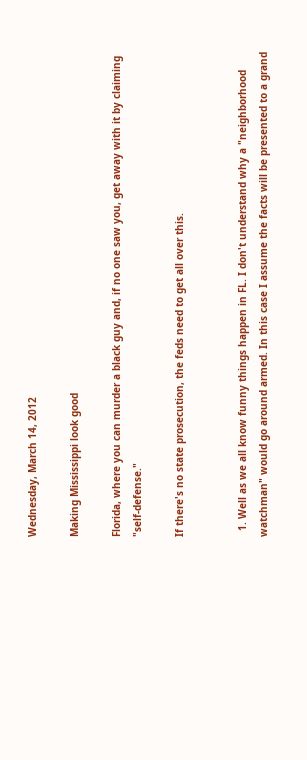Wednesday, March 14, 2012

Making Mississippi look good

Florida, where you can murder a black guy and, if no one saw you, get away with it by claiming "self-defense."

If there's no state prosecution, the feds need to get all over this.


  1. Well as we all know funny things happen in FL. I don't understand why a "neighborhood watchman" would go around armed. In this case I assume the facts will be presented to a grand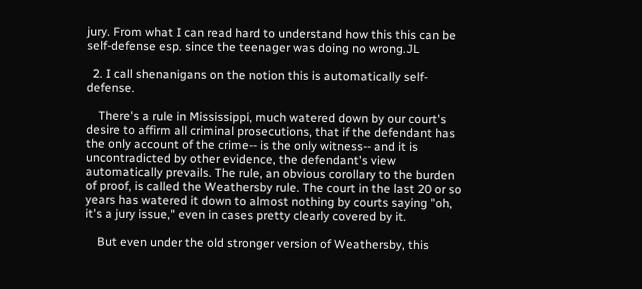jury. From what I can read hard to understand how this this can be self-defense esp. since the teenager was doing no wrong.JL

  2. I call shenanigans on the notion this is automatically self-defense.

    There's a rule in Mississippi, much watered down by our court's desire to affirm all criminal prosecutions, that if the defendant has the only account of the crime-- is the only witness-- and it is uncontradicted by other evidence, the defendant's view automatically prevails. The rule, an obvious corollary to the burden of proof, is called the Weathersby rule. The court in the last 20 or so years has watered it down to almost nothing by courts saying "oh, it's a jury issue," even in cases pretty clearly covered by it.

    But even under the old stronger version of Weathersby, this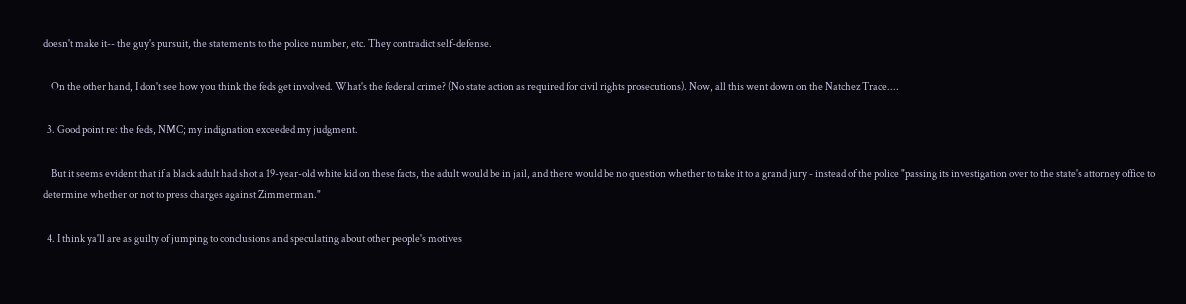doesn't make it-- the guy's pursuit, the statements to the police number, etc. They contradict self-defense.

    On the other hand, I don't see how you think the feds get involved. What's the federal crime? (No state action as required for civil rights prosecutions). Now, all this went down on the Natchez Trace....

  3. Good point re: the feds, NMC; my indignation exceeded my judgment.

    But it seems evident that if a black adult had shot a 19-year-old white kid on these facts, the adult would be in jail, and there would be no question whether to take it to a grand jury - instead of the police "passing its investigation over to the state's attorney office to determine whether or not to press charges against Zimmerman."

  4. I think ya'll are as guilty of jumping to conclusions and speculating about other people's motives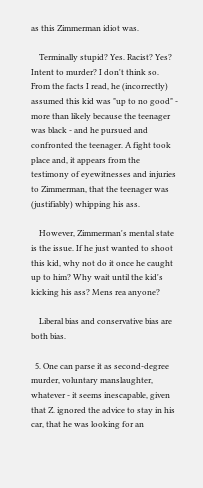as this Zimmerman idiot was.

    Terminally stupid? Yes. Racist? Yes? Intent to murder? I don't think so. From the facts I read, he (incorrectly) assumed this kid was "up to no good" - more than likely because the teenager was black - and he pursued and confronted the teenager. A fight took place and, it appears from the testimony of eyewitnesses and injuries to Zimmerman, that the teenager was (justifiably) whipping his ass.

    However, Zimmerman's mental state is the issue. If he just wanted to shoot this kid, why not do it once he caught up to him? Why wait until the kid's kicking his ass? Mens rea anyone?

    Liberal bias and conservative bias are both bias.

  5. One can parse it as second-degree murder, voluntary manslaughter, whatever - it seems inescapable, given that Z. ignored the advice to stay in his car, that he was looking for an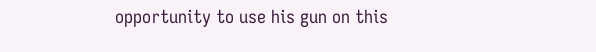opportunity to use his gun on this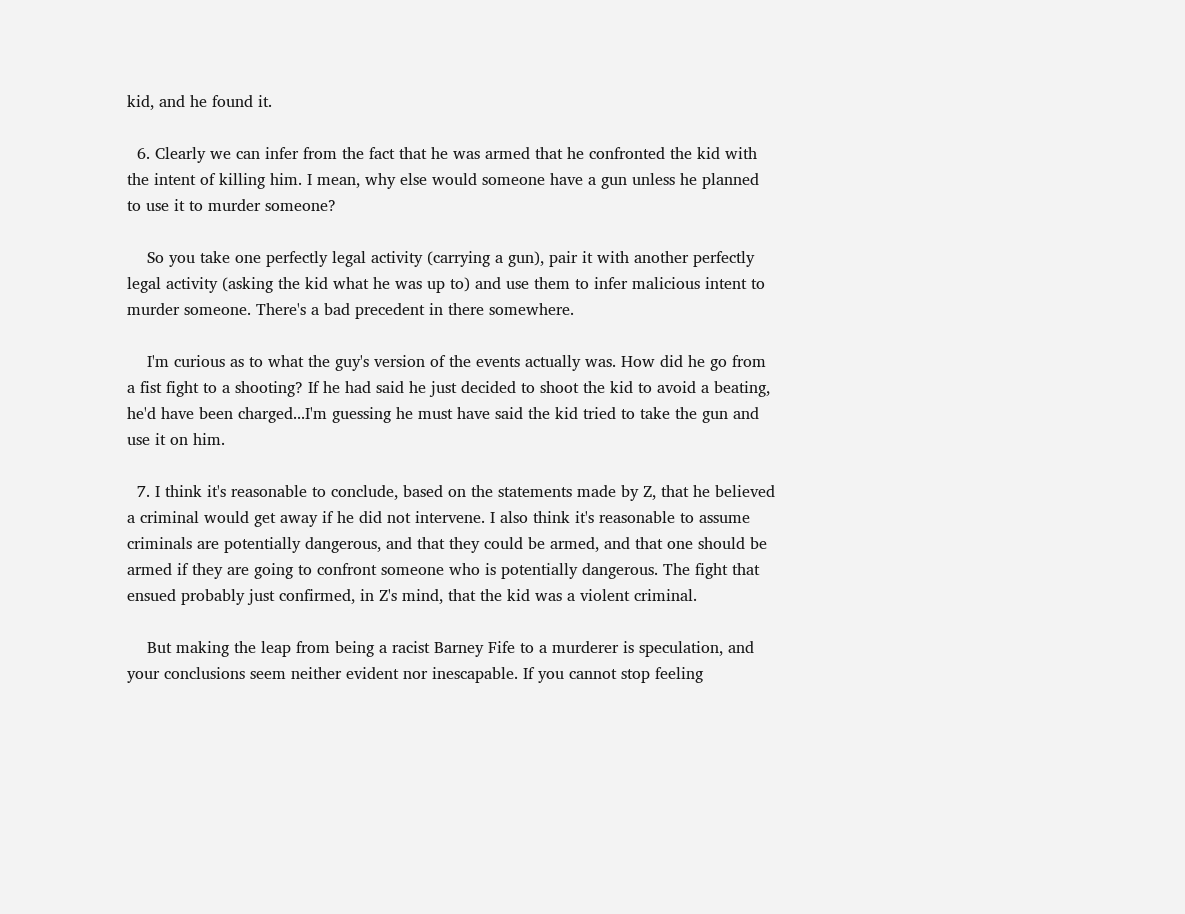kid, and he found it.

  6. Clearly we can infer from the fact that he was armed that he confronted the kid with the intent of killing him. I mean, why else would someone have a gun unless he planned to use it to murder someone?

    So you take one perfectly legal activity (carrying a gun), pair it with another perfectly legal activity (asking the kid what he was up to) and use them to infer malicious intent to murder someone. There's a bad precedent in there somewhere.

    I'm curious as to what the guy's version of the events actually was. How did he go from a fist fight to a shooting? If he had said he just decided to shoot the kid to avoid a beating, he'd have been charged...I'm guessing he must have said the kid tried to take the gun and use it on him.

  7. I think it's reasonable to conclude, based on the statements made by Z, that he believed a criminal would get away if he did not intervene. I also think it's reasonable to assume criminals are potentially dangerous, and that they could be armed, and that one should be armed if they are going to confront someone who is potentially dangerous. The fight that ensued probably just confirmed, in Z's mind, that the kid was a violent criminal.

    But making the leap from being a racist Barney Fife to a murderer is speculation, and your conclusions seem neither evident nor inescapable. If you cannot stop feeling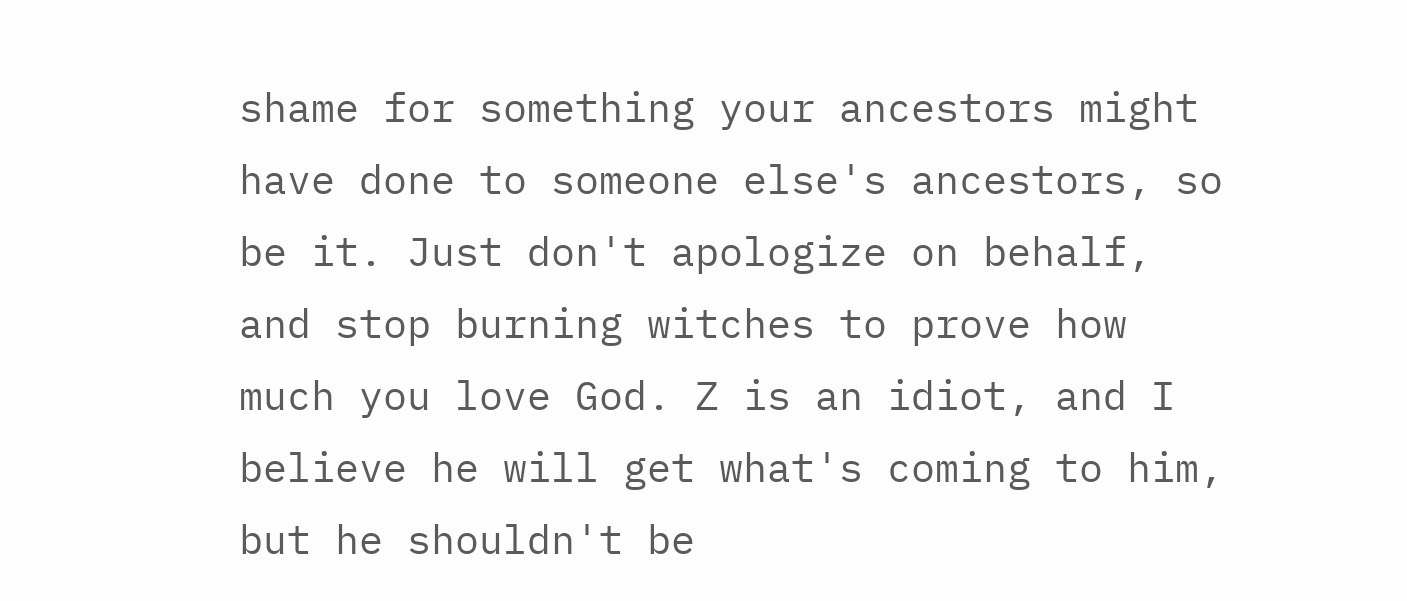shame for something your ancestors might have done to someone else's ancestors, so be it. Just don't apologize on behalf, and stop burning witches to prove how much you love God. Z is an idiot, and I believe he will get what's coming to him, but he shouldn't be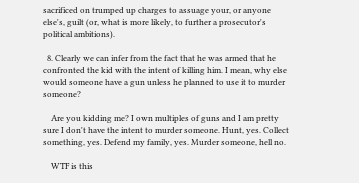sacrificed on trumped up charges to assuage your, or anyone else's, guilt (or, what is more likely, to further a prosecutor's political ambitions).

  8. Clearly we can infer from the fact that he was armed that he confronted the kid with the intent of killing him. I mean, why else would someone have a gun unless he planned to use it to murder someone?

    Are you kidding me? I own multiples of guns and I am pretty sure I don't have the intent to murder someone. Hunt, yes. Collect something, yes. Defend my family, yes. Murder someone, hell no.

    WTF is this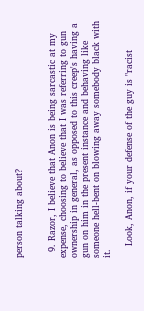person talking about?


  9. Razor, I believe that Anon is being sarcastic at my expense, choosing to believe that I was referring to gun ownership in general, as opposed to this creep's having a gun on him in the present instance and behaving like someone hell-bent on blowing away somebody black with it.

    Look, Anon, if your defense of the guy is "racist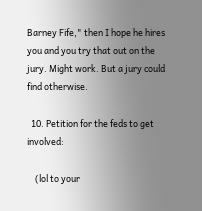Barney Fife," then I hope he hires you and you try that out on the jury. Might work. But a jury could find otherwise.

  10. Petition for the feds to get involved:

    (lol to your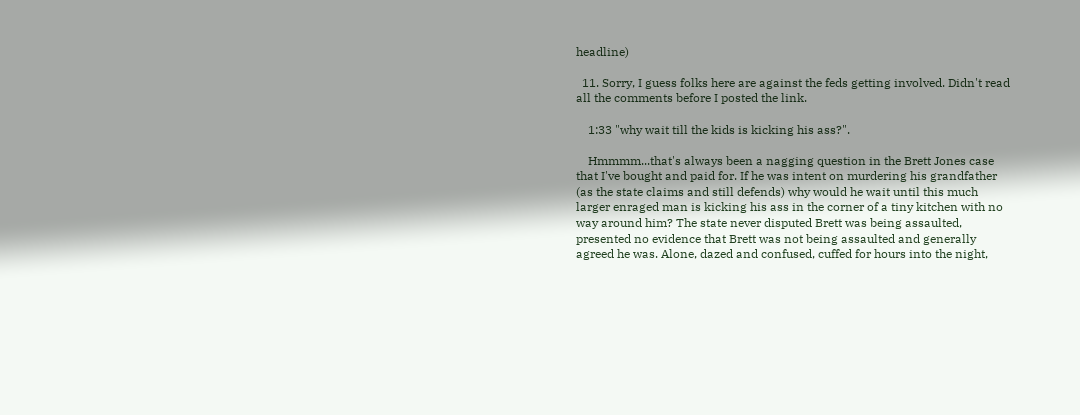headline)

  11. Sorry, I guess folks here are against the feds getting involved. Didn't read all the comments before I posted the link.

    1:33 "why wait till the kids is kicking his ass?".

    Hmmmm...that's always been a nagging question in the Brett Jones case that I've bought and paid for. If he was intent on murdering his grandfather (as the state claims and still defends) why would he wait until this much larger enraged man is kicking his ass in the corner of a tiny kitchen with no way around him? The state never disputed Brett was being assaulted, presented no evidence that Brett was not being assaulted and generally agreed he was. Alone, dazed and confused, cuffed for hours into the night,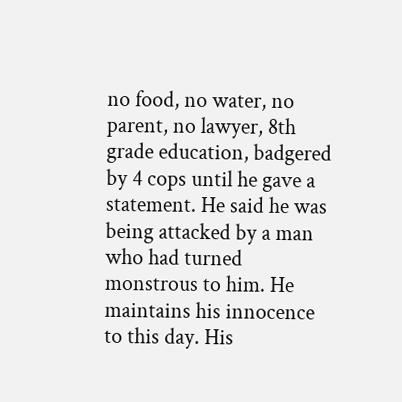no food, no water, no parent, no lawyer, 8th grade education, badgered by 4 cops until he gave a statement. He said he was being attacked by a man who had turned monstrous to him. He maintains his innocence to this day. His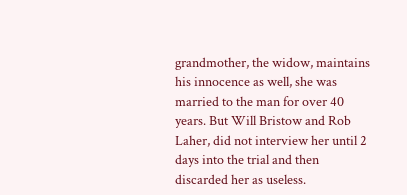grandmother, the widow, maintains his innocence as well, she was married to the man for over 40 years. But Will Bristow and Rob Laher, did not interview her until 2 days into the trial and then discarded her as useless.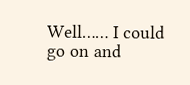Well…… I could go on and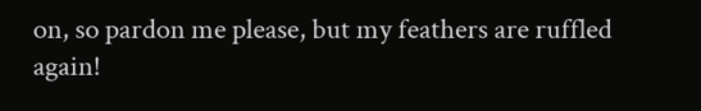on, so pardon me please, but my feathers are ruffled again!